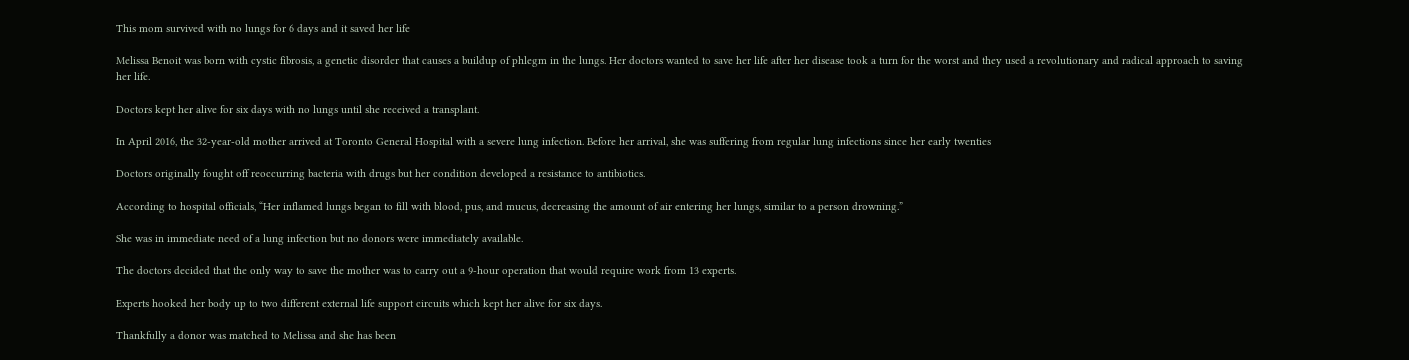This mom survived with no lungs for 6 days and it saved her life

Melissa Benoit was born with cystic fibrosis, a genetic disorder that causes a buildup of phlegm in the lungs. Her doctors wanted to save her life after her disease took a turn for the worst and they used a revolutionary and radical approach to saving her life.

Doctors kept her alive for six days with no lungs until she received a transplant.

In April 2016, the 32-year-old mother arrived at Toronto General Hospital with a severe lung infection. Before her arrival, she was suffering from regular lung infections since her early twenties

Doctors originally fought off reoccurring bacteria with drugs but her condition developed a resistance to antibiotics.

According to hospital officials, “Her inflamed lungs began to fill with blood, pus, and mucus, decreasing the amount of air entering her lungs, similar to a person drowning.”

She was in immediate need of a lung infection but no donors were immediately available.

The doctors decided that the only way to save the mother was to carry out a 9-hour operation that would require work from 13 experts.

Experts hooked her body up to two different external life support circuits which kept her alive for six days.

Thankfully a donor was matched to Melissa and she has been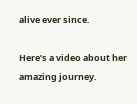alive ever since.

Here’s a video about her amazing journey.